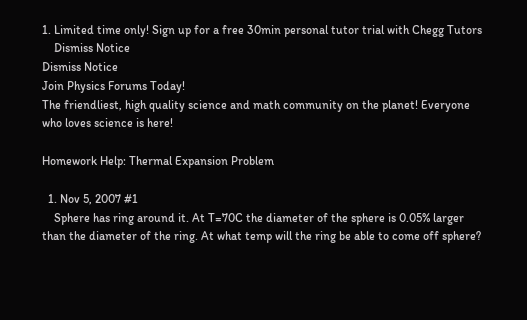1. Limited time only! Sign up for a free 30min personal tutor trial with Chegg Tutors
    Dismiss Notice
Dismiss Notice
Join Physics Forums Today!
The friendliest, high quality science and math community on the planet! Everyone who loves science is here!

Homework Help: Thermal Expansion Problem

  1. Nov 5, 2007 #1
    Sphere has ring around it. At T=70C the diameter of the sphere is 0.05% larger than the diameter of the ring. At what temp will the ring be able to come off sphere?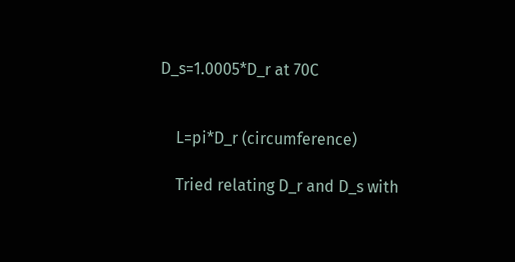D_s=1.0005*D_r at 70C


    L=pi*D_r (circumference)

    Tried relating D_r and D_s with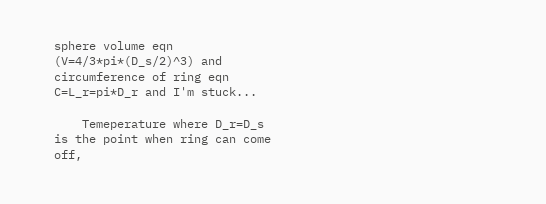sphere volume eqn (V=4/3*pi*(D_s/2)^3) and circumference of ring eqn C=L_r=pi*D_r and I'm stuck...

    Temeperature where D_r=D_s is the point when ring can come off,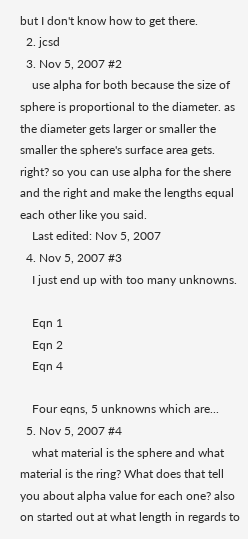but I don't know how to get there.
  2. jcsd
  3. Nov 5, 2007 #2
    use alpha for both because the size of sphere is proportional to the diameter. as the diameter gets larger or smaller the smaller the sphere's surface area gets. right? so you can use alpha for the shere and the right and make the lengths equal each other like you said.
    Last edited: Nov 5, 2007
  4. Nov 5, 2007 #3
    I just end up with too many unknowns.

    Eqn 1
    Eqn 2
    Eqn 4

    Four eqns, 5 unknowns which are...
  5. Nov 5, 2007 #4
    what material is the sphere and what material is the ring? What does that tell you about alpha value for each one? also on started out at what length in regards to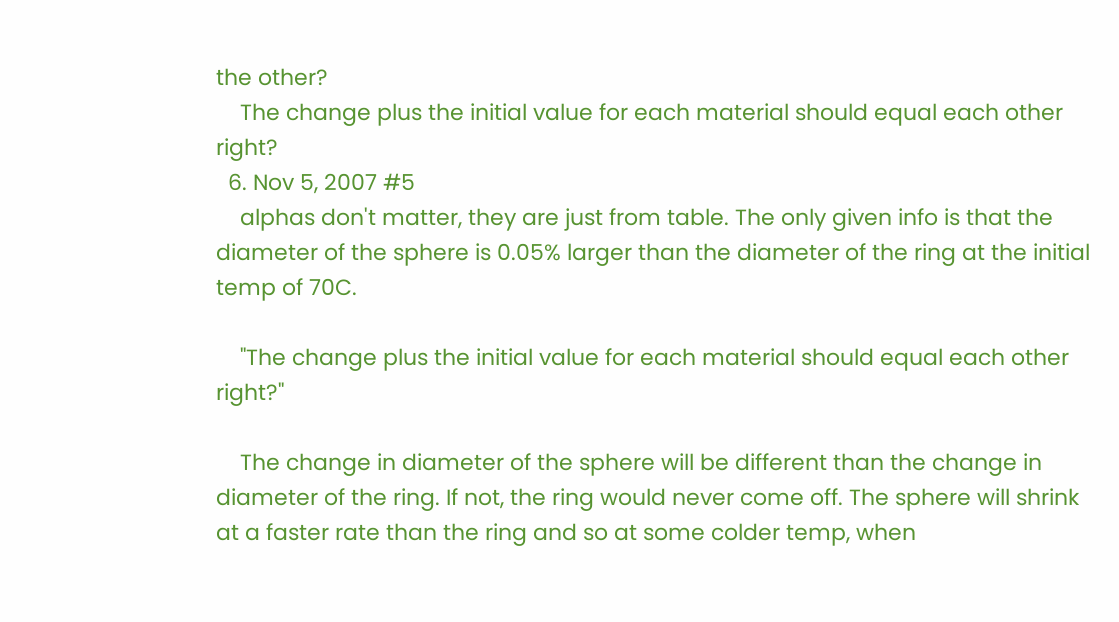the other?
    The change plus the initial value for each material should equal each other right?
  6. Nov 5, 2007 #5
    alphas don't matter, they are just from table. The only given info is that the diameter of the sphere is 0.05% larger than the diameter of the ring at the initial temp of 70C.

    "The change plus the initial value for each material should equal each other right?"

    The change in diameter of the sphere will be different than the change in diameter of the ring. If not, the ring would never come off. The sphere will shrink at a faster rate than the ring and so at some colder temp, when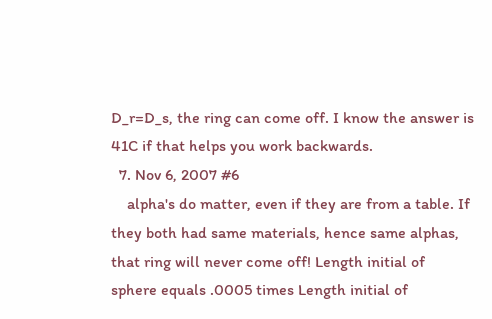D_r=D_s, the ring can come off. I know the answer is 41C if that helps you work backwards.
  7. Nov 6, 2007 #6
    alpha's do matter, even if they are from a table. If they both had same materials, hence same alphas, that ring will never come off! Length initial of sphere equals .0005 times Length initial of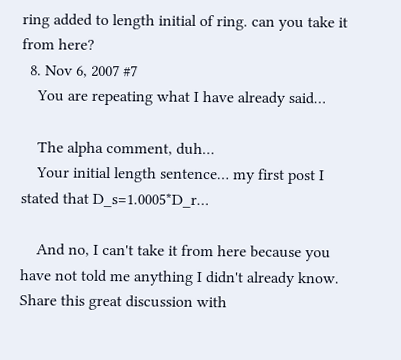ring added to length initial of ring. can you take it from here?
  8. Nov 6, 2007 #7
    You are repeating what I have already said…

    The alpha comment, duh…
    Your initial length sentence… my first post I stated that D_s=1.0005*D_r…

    And no, I can't take it from here because you have not told me anything I didn't already know.
Share this great discussion with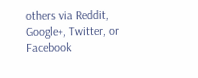others via Reddit, Google+, Twitter, or Facebook